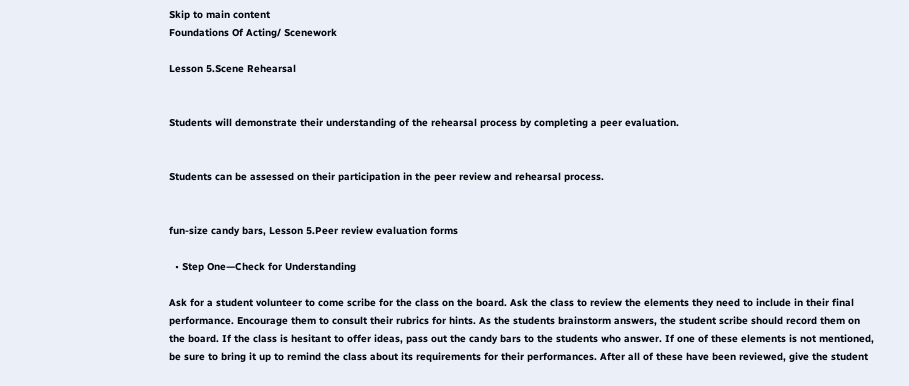Skip to main content
Foundations Of Acting/ Scenework

Lesson 5.Scene Rehearsal


Students will demonstrate their understanding of the rehearsal process by completing a peer evaluation.


Students can be assessed on their participation in the peer review and rehearsal process.


fun-size candy bars, Lesson 5.Peer review evaluation forms

  • Step One—Check for Understanding

Ask for a student volunteer to come scribe for the class on the board. Ask the class to review the elements they need to include in their final performance. Encourage them to consult their rubrics for hints. As the students brainstorm answers, the student scribe should record them on the board. If the class is hesitant to offer ideas, pass out the candy bars to the students who answer. If one of these elements is not mentioned, be sure to bring it up to remind the class about its requirements for their performances. After all of these have been reviewed, give the student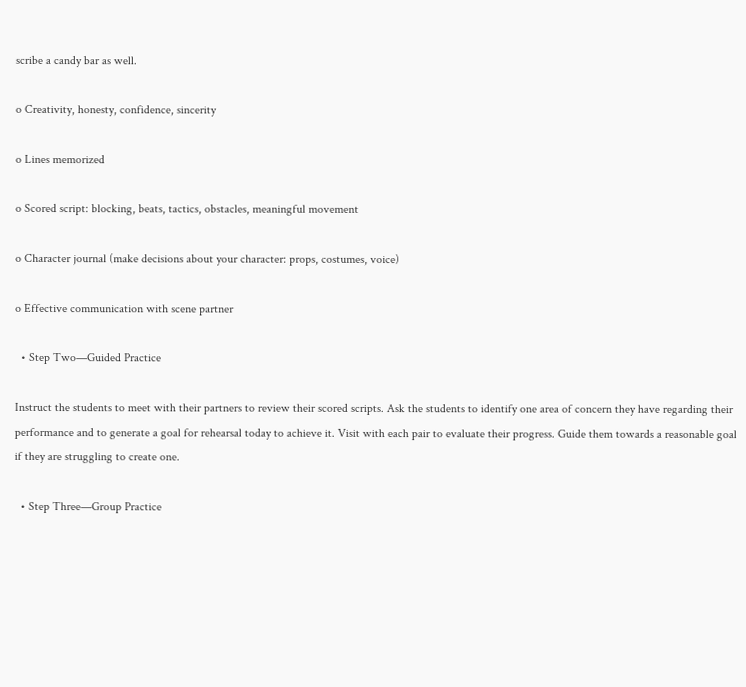scribe a candy bar as well.

o Creativity, honesty, confidence, sincerity

o Lines memorized

o Scored script: blocking, beats, tactics, obstacles, meaningful movement

o Character journal (make decisions about your character: props, costumes, voice)

o Effective communication with scene partner

  • Step Two—Guided Practice

Instruct the students to meet with their partners to review their scored scripts. Ask the students to identify one area of concern they have regarding their performance and to generate a goal for rehearsal today to achieve it. Visit with each pair to evaluate their progress. Guide them towards a reasonable goal if they are struggling to create one.

  • Step Three—Group Practice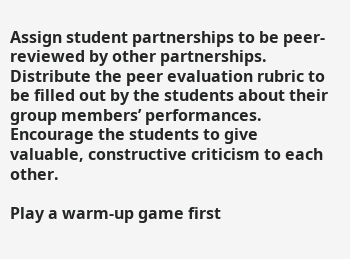Assign student partnerships to be peer-reviewed by other partnerships. Distribute the peer evaluation rubric to be filled out by the students about their group members’ performances. Encourage the students to give valuable, constructive criticism to each other.

Play a warm-up game first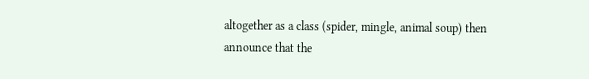altogether as a class (spider, mingle, animal soup) then announce that the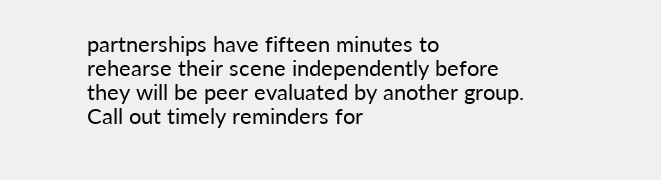partnerships have fifteen minutes to rehearse their scene independently before they will be peer evaluated by another group. Call out timely reminders for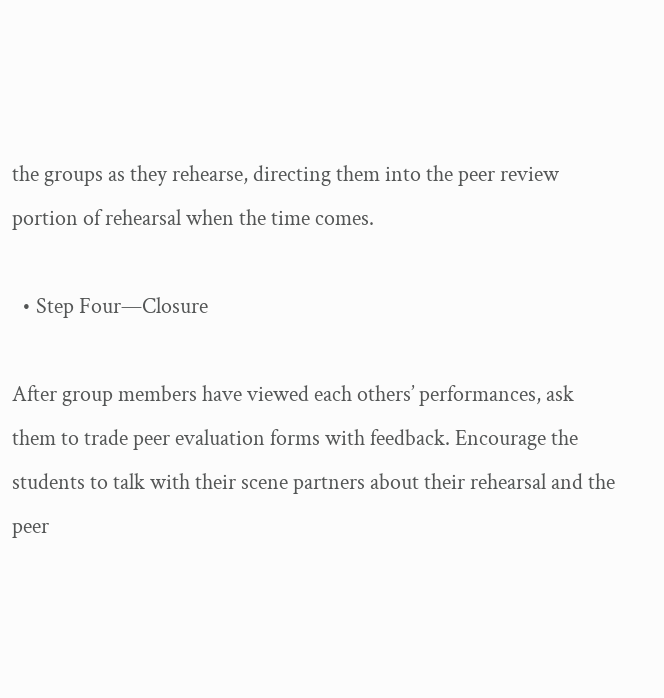the groups as they rehearse, directing them into the peer review portion of rehearsal when the time comes.

  • Step Four—Closure

After group members have viewed each others’ performances, ask them to trade peer evaluation forms with feedback. Encourage the students to talk with their scene partners about their rehearsal and the peer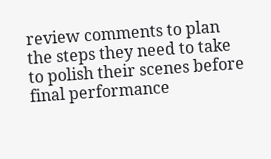review comments to plan the steps they need to take to polish their scenes before final performance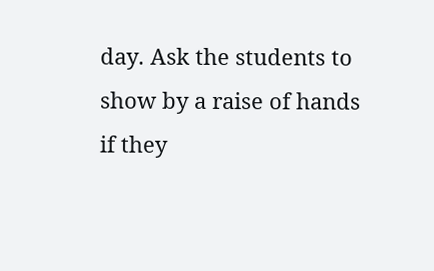day. Ask the students to show by a raise of hands if they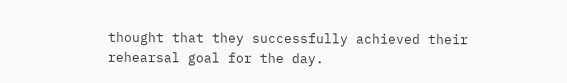thought that they successfully achieved their rehearsal goal for the day.